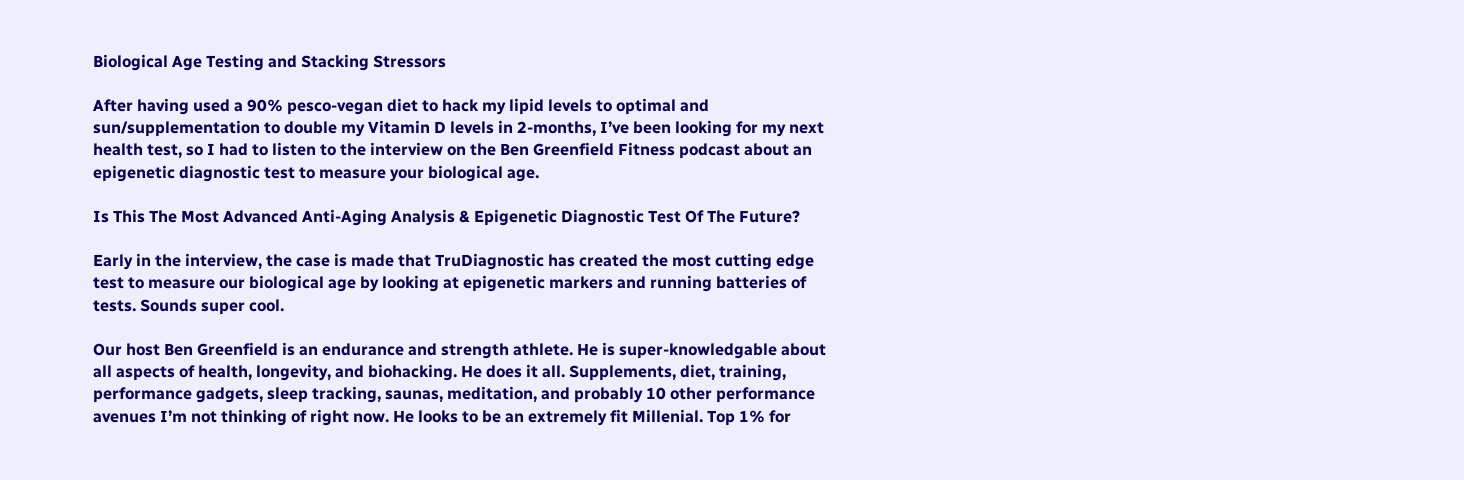Biological Age Testing and Stacking Stressors

After having used a 90% pesco-vegan diet to hack my lipid levels to optimal and sun/supplementation to double my Vitamin D levels in 2-months, I’ve been looking for my next health test, so I had to listen to the interview on the Ben Greenfield Fitness podcast about an epigenetic diagnostic test to measure your biological age.

Is This The Most Advanced Anti-Aging Analysis & Epigenetic Diagnostic Test Of The Future?

Early in the interview, the case is made that TruDiagnostic has created the most cutting edge test to measure our biological age by looking at epigenetic markers and running batteries of tests. Sounds super cool.

Our host Ben Greenfield is an endurance and strength athlete. He is super-knowledgable about all aspects of health, longevity, and biohacking. He does it all. Supplements, diet, training, performance gadgets, sleep tracking, saunas, meditation, and probably 10 other performance avenues I’m not thinking of right now. He looks to be an extremely fit Millenial. Top 1% for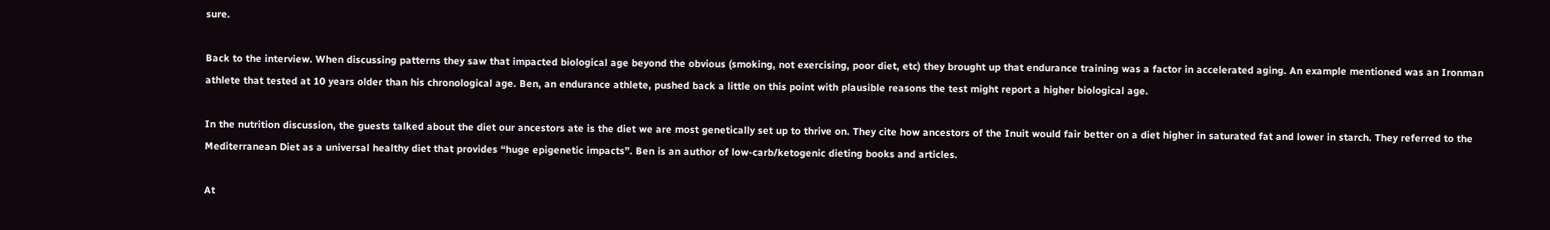sure.

Back to the interview. When discussing patterns they saw that impacted biological age beyond the obvious (smoking, not exercising, poor diet, etc) they brought up that endurance training was a factor in accelerated aging. An example mentioned was an Ironman athlete that tested at 10 years older than his chronological age. Ben, an endurance athlete, pushed back a little on this point with plausible reasons the test might report a higher biological age.

In the nutrition discussion, the guests talked about the diet our ancestors ate is the diet we are most genetically set up to thrive on. They cite how ancestors of the Inuit would fair better on a diet higher in saturated fat and lower in starch. They referred to the Mediterranean Diet as a universal healthy diet that provides “huge epigenetic impacts”. Ben is an author of low-carb/ketogenic dieting books and articles.

At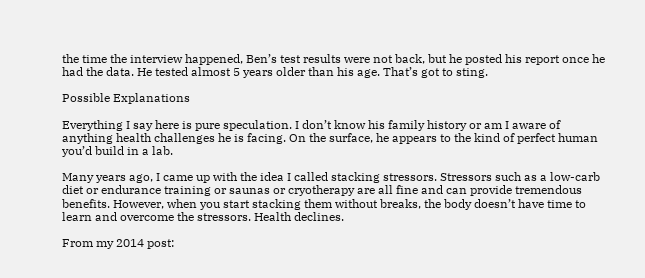the time the interview happened, Ben’s test results were not back, but he posted his report once he had the data. He tested almost 5 years older than his age. That’s got to sting.

Possible Explanations

Everything I say here is pure speculation. I don’t know his family history or am I aware of anything health challenges he is facing. On the surface, he appears to the kind of perfect human you’d build in a lab.

Many years ago, I came up with the idea I called stacking stressors. Stressors such as a low-carb diet or endurance training or saunas or cryotherapy are all fine and can provide tremendous benefits. However, when you start stacking them without breaks, the body doesn’t have time to learn and overcome the stressors. Health declines.

From my 2014 post: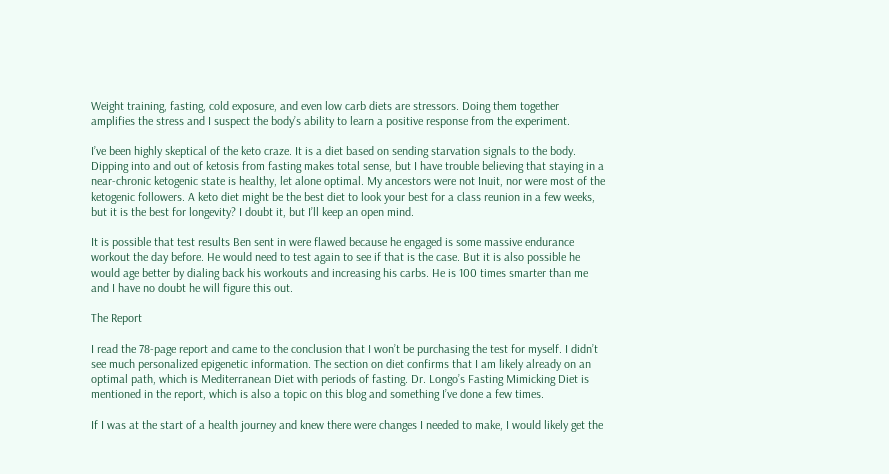Weight training, fasting, cold exposure, and even low carb diets are stressors. Doing them together amplifies the stress and I suspect the body’s ability to learn a positive response from the experiment.

I’ve been highly skeptical of the keto craze. It is a diet based on sending starvation signals to the body. Dipping into and out of ketosis from fasting makes total sense, but I have trouble believing that staying in a near-chronic ketogenic state is healthy, let alone optimal. My ancestors were not Inuit, nor were most of the ketogenic followers. A keto diet might be the best diet to look your best for a class reunion in a few weeks, but it is the best for longevity? I doubt it, but I’ll keep an open mind.

It is possible that test results Ben sent in were flawed because he engaged is some massive endurance workout the day before. He would need to test again to see if that is the case. But it is also possible he would age better by dialing back his workouts and increasing his carbs. He is 100 times smarter than me and I have no doubt he will figure this out.

The Report

I read the 78-page report and came to the conclusion that I won’t be purchasing the test for myself. I didn’t see much personalized epigenetic information. The section on diet confirms that I am likely already on an optimal path, which is Mediterranean Diet with periods of fasting. Dr. Longo’s Fasting Mimicking Diet is mentioned in the report, which is also a topic on this blog and something I’ve done a few times.

If I was at the start of a health journey and knew there were changes I needed to make, I would likely get the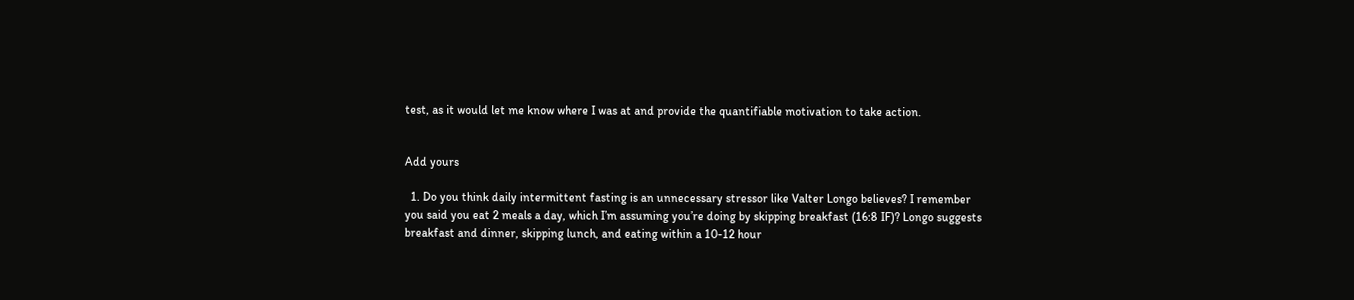test, as it would let me know where I was at and provide the quantifiable motivation to take action.


Add yours

  1. Do you think daily intermittent fasting is an unnecessary stressor like Valter Longo believes? I remember you said you eat 2 meals a day, which I’m assuming you’re doing by skipping breakfast (16:8 IF)? Longo suggests breakfast and dinner, skipping lunch, and eating within a 10-12 hour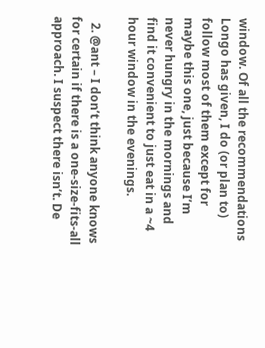window. Of all the recommendations Longo has given, I do (or plan to) follow most of them except for maybe this one, just because I’m never hungry in the mornings and find it convenient to just eat in a ~4 hour window in the evenings.

  2. @ant – I don’t think anyone knows for certain if there is a one-size-fits-all approach. I suspect there isn’t. De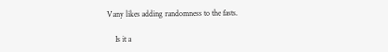Vany likes adding randomness to the fasts.

    Is it a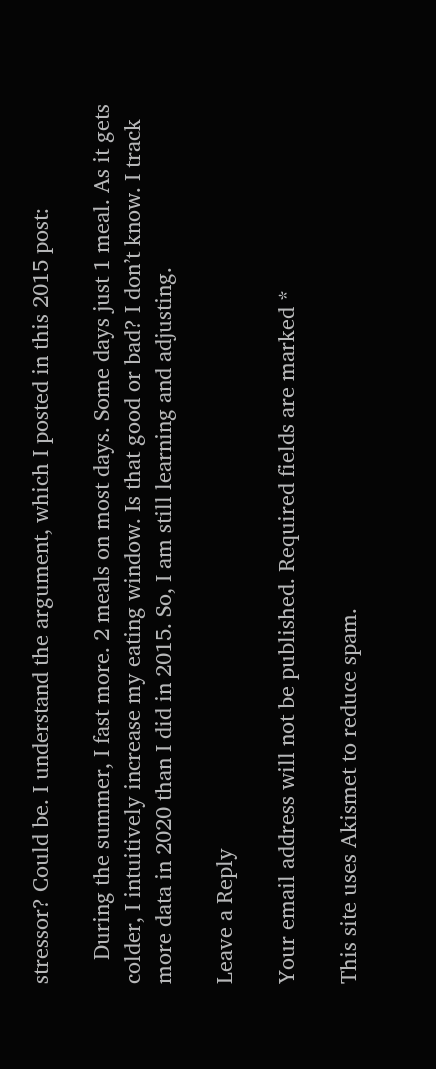stressor? Could be. I understand the argument, which I posted in this 2015 post:

    During the summer, I fast more. 2 meals on most days. Some days just 1 meal. As it gets colder, I intuitively increase my eating window. Is that good or bad? I don’t know. I track more data in 2020 than I did in 2015. So, I am still learning and adjusting.

Leave a Reply

Your email address will not be published. Required fields are marked *

This site uses Akismet to reduce spam.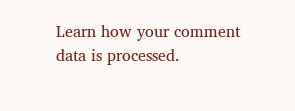Learn how your comment data is processed.